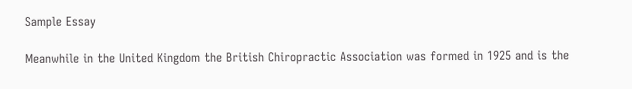Sample Essay

Meanwhile in the United Kingdom the British Chiropractic Association was formed in 1925 and is the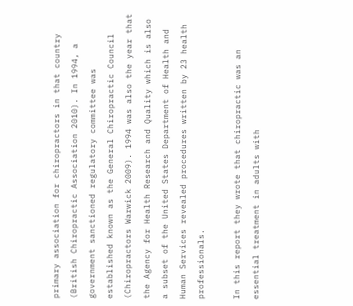primary association for chiropractors in that country (British Chiropractic Association 2010). In 1994, a government sanctioned regulatory committee was established known as the General Chiropractic Council (Chiropractors Warwick 2009). 1994 was also the year that the Agency for Health Research and Quality which is also a subset of the United States Department of Health and Human Services revealed procedures written by 23 health professionals.

In this report they wrote that chiropractic was an essential treatment in adults with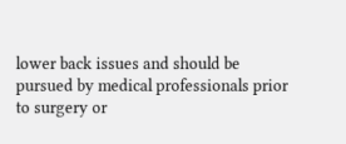lower back issues and should be pursued by medical professionals prior to surgery or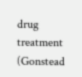drug treatment (Gonstead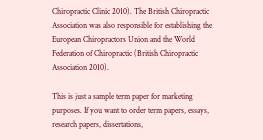Chiropractic Clinic 2010). The British Chiropractic Association was also responsible for establishing the European Chiropractors Union and the World Federation of Chiropractic (British Chiropractic Association 2010).

This is just a sample term paper for marketing purposes. If you want to order term papers, essays, research papers, dissertations,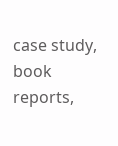case study, book reports,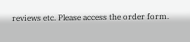reviews etc. Please access the order form.